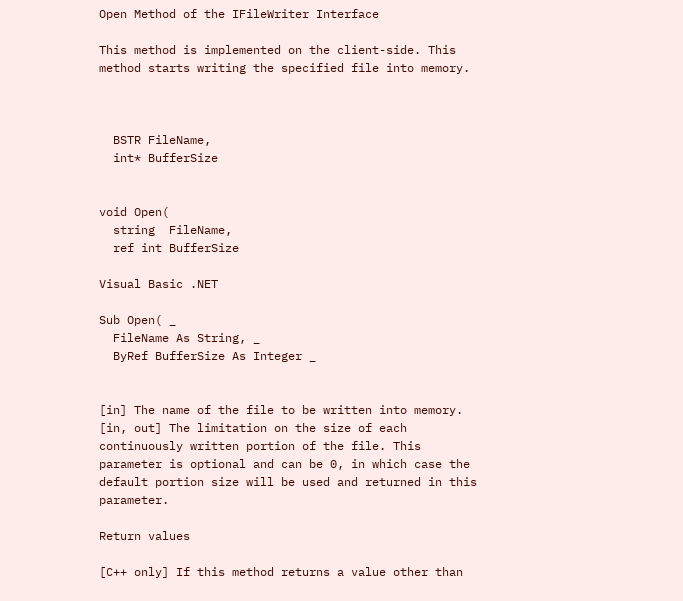Open Method of the IFileWriter Interface

This method is implemented on the client-side. This method starts writing the specified file into memory.



  BSTR FileName,
  int* BufferSize


void Open(
  string  FileName,
  ref int BufferSize

Visual Basic .NET

Sub Open( _
  FileName As String, _
  ByRef BufferSize As Integer _


[in] The name of the file to be written into memory.
[in, out] The limitation on the size of each continuously written portion of the file. This parameter is optional and can be 0, in which case the default portion size will be used and returned in this parameter.

Return values

[C++ only] If this method returns a value other than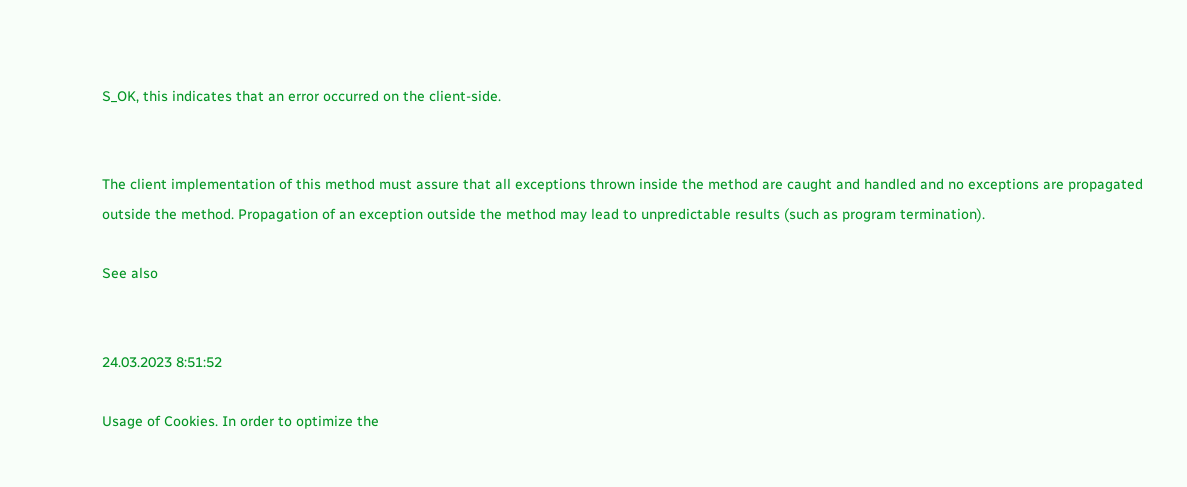S_OK, this indicates that an error occurred on the client-side.


The client implementation of this method must assure that all exceptions thrown inside the method are caught and handled and no exceptions are propagated outside the method. Propagation of an exception outside the method may lead to unpredictable results (such as program termination).

See also


24.03.2023 8:51:52

Usage of Cookies. In order to optimize the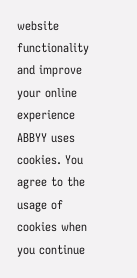website functionality and improve your online experience ABBYY uses cookies. You agree to the usage of cookies when you continue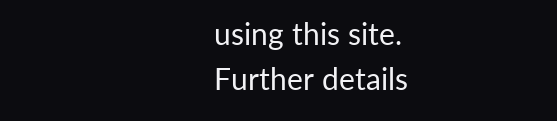using this site. Further details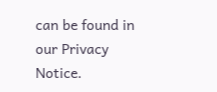can be found in our Privacy Notice.